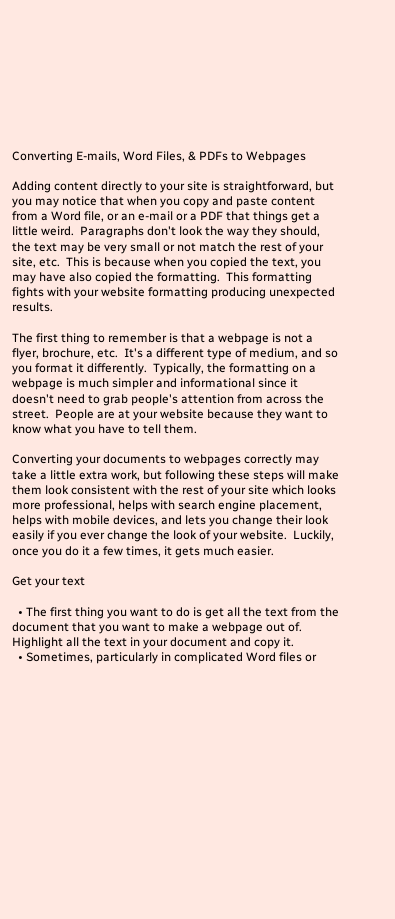Converting E-mails, Word Files, & PDFs to Webpages

Adding content directly to your site is straightforward, but you may notice that when you copy and paste content from a Word file, or an e-mail or a PDF that things get a little weird.  Paragraphs don't look the way they should, the text may be very small or not match the rest of your site, etc.  This is because when you copied the text, you may have also copied the formatting.  This formatting fights with your website formatting producing unexpected results.

The first thing to remember is that a webpage is not a flyer, brochure, etc.  It's a different type of medium, and so you format it differently.  Typically, the formatting on a webpage is much simpler and informational since it doesn't need to grab people's attention from across the street.  People are at your website because they want to know what you have to tell them.

Converting your documents to webpages correctly may take a little extra work, but following these steps will make them look consistent with the rest of your site which looks more professional, helps with search engine placement, helps with mobile devices, and lets you change their look easily if you ever change the look of your website.  Luckily, once you do it a few times, it gets much easier.

Get your text

  • The first thing you want to do is get all the text from the document that you want to make a webpage out of.  Highlight all the text in your document and copy it.
  • Sometimes, particularly in complicated Word files or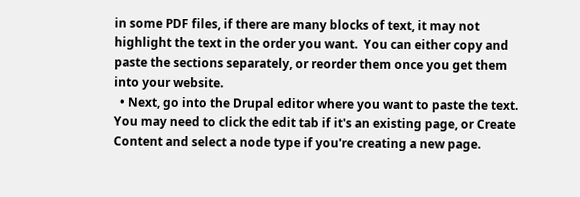in some PDF files, if there are many blocks of text, it may not highlight the text in the order you want.  You can either copy and paste the sections separately, or reorder them once you get them into your website.
  • Next, go into the Drupal editor where you want to paste the text.  You may need to click the edit tab if it's an existing page, or Create Content and select a node type if you're creating a new page.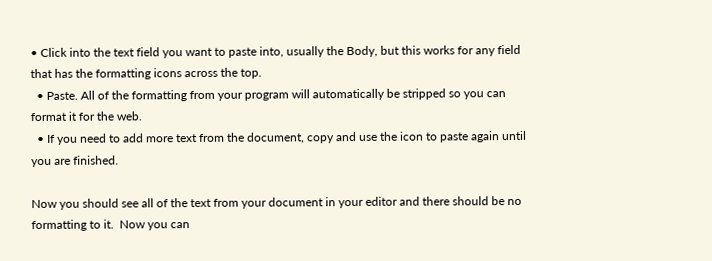• Click into the text field you want to paste into, usually the Body, but this works for any field that has the formatting icons across the top.
  • Paste. All of the formatting from your program will automatically be stripped so you can format it for the web.
  • If you need to add more text from the document, copy and use the icon to paste again until you are finished.

Now you should see all of the text from your document in your editor and there should be no formatting to it.  Now you can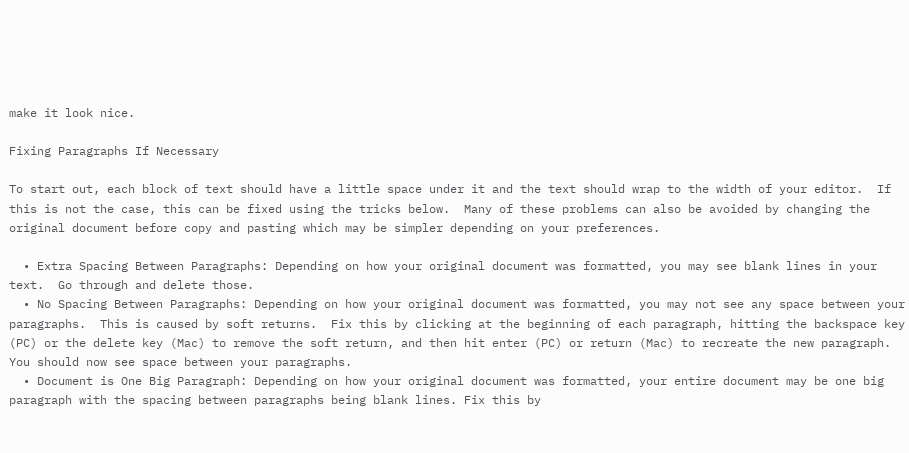make it look nice.

Fixing Paragraphs If Necessary

To start out, each block of text should have a little space under it and the text should wrap to the width of your editor.  If this is not the case, this can be fixed using the tricks below.  Many of these problems can also be avoided by changing the original document before copy and pasting which may be simpler depending on your preferences.

  • Extra Spacing Between Paragraphs: Depending on how your original document was formatted, you may see blank lines in your text.  Go through and delete those.
  • No Spacing Between Paragraphs: Depending on how your original document was formatted, you may not see any space between your paragraphs.  This is caused by soft returns.  Fix this by clicking at the beginning of each paragraph, hitting the backspace key (PC) or the delete key (Mac) to remove the soft return, and then hit enter (PC) or return (Mac) to recreate the new paragraph. You should now see space between your paragraphs.
  • Document is One Big Paragraph: Depending on how your original document was formatted, your entire document may be one big paragraph with the spacing between paragraphs being blank lines. Fix this by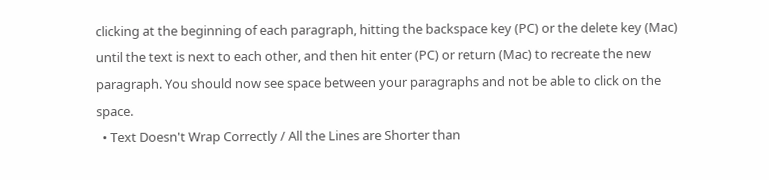clicking at the beginning of each paragraph, hitting the backspace key (PC) or the delete key (Mac) until the text is next to each other, and then hit enter (PC) or return (Mac) to recreate the new paragraph. You should now see space between your paragraphs and not be able to click on the space.
  • Text Doesn't Wrap Correctly / All the Lines are Shorter than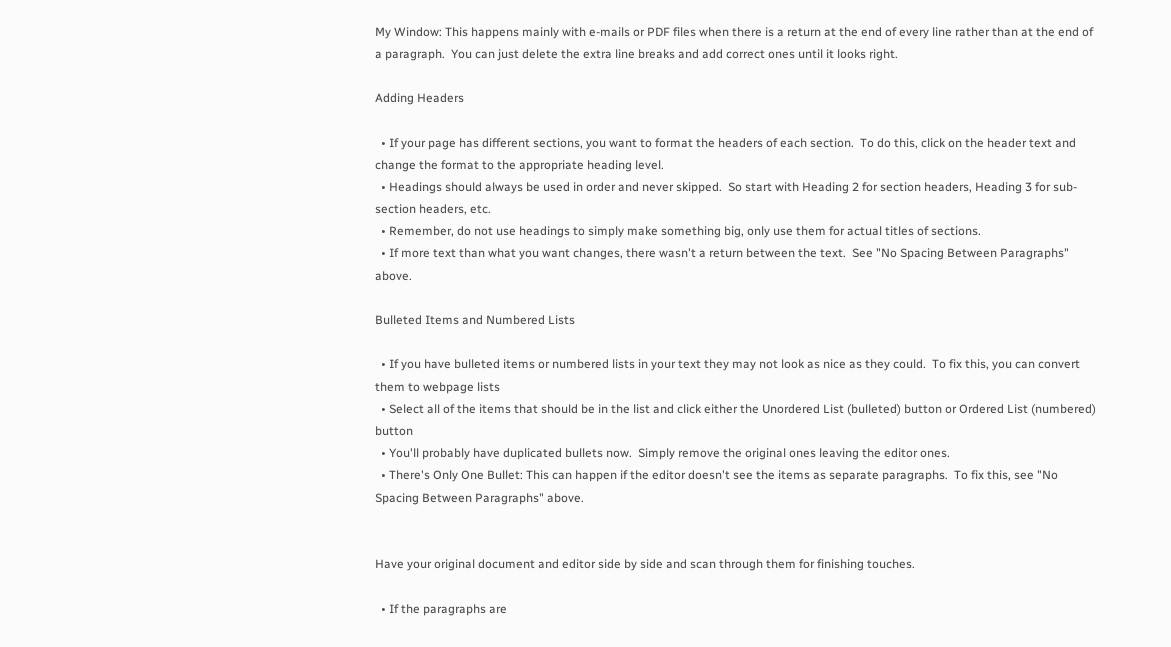My Window: This happens mainly with e-mails or PDF files when there is a return at the end of every line rather than at the end of a paragraph.  You can just delete the extra line breaks and add correct ones until it looks right.

Adding Headers

  • If your page has different sections, you want to format the headers of each section.  To do this, click on the header text and change the format to the appropriate heading level.
  • Headings should always be used in order and never skipped.  So start with Heading 2 for section headers, Heading 3 for sub-section headers, etc.
  • Remember, do not use headings to simply make something big, only use them for actual titles of sections.
  • If more text than what you want changes, there wasn't a return between the text.  See "No Spacing Between Paragraphs" above.

Bulleted Items and Numbered Lists

  • If you have bulleted items or numbered lists in your text they may not look as nice as they could.  To fix this, you can convert them to webpage lists
  • Select all of the items that should be in the list and click either the Unordered List (bulleted) button or Ordered List (numbered) button
  • You'll probably have duplicated bullets now.  Simply remove the original ones leaving the editor ones.
  • There's Only One Bullet: This can happen if the editor doesn't see the items as separate paragraphs.  To fix this, see "No Spacing Between Paragraphs" above.


Have your original document and editor side by side and scan through them for finishing touches.

  • If the paragraphs are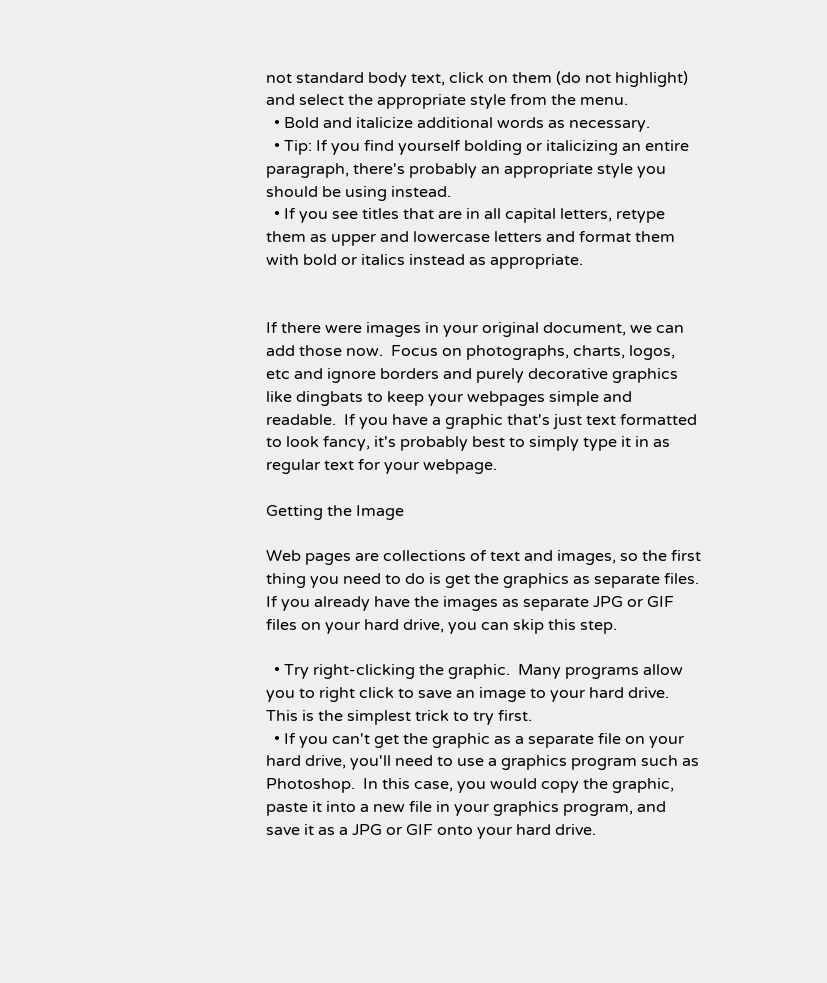not standard body text, click on them (do not highlight) and select the appropriate style from the menu.
  • Bold and italicize additional words as necessary.
  • Tip: If you find yourself bolding or italicizing an entire paragraph, there's probably an appropriate style you should be using instead.
  • If you see titles that are in all capital letters, retype them as upper and lowercase letters and format them with bold or italics instead as appropriate.


If there were images in your original document, we can add those now.  Focus on photographs, charts, logos, etc and ignore borders and purely decorative graphics like dingbats to keep your webpages simple and readable.  If you have a graphic that's just text formatted to look fancy, it's probably best to simply type it in as regular text for your webpage.

Getting the Image

Web pages are collections of text and images, so the first thing you need to do is get the graphics as separate files.  If you already have the images as separate JPG or GIF files on your hard drive, you can skip this step.

  • Try right-clicking the graphic.  Many programs allow you to right click to save an image to your hard drive.  This is the simplest trick to try first.
  • If you can't get the graphic as a separate file on your hard drive, you'll need to use a graphics program such as Photoshop.  In this case, you would copy the graphic, paste it into a new file in your graphics program, and save it as a JPG or GIF onto your hard drive.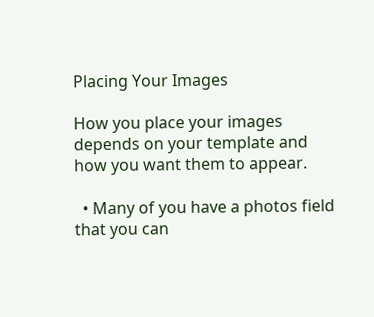Placing Your Images

How you place your images depends on your template and how you want them to appear.

  • Many of you have a photos field that you can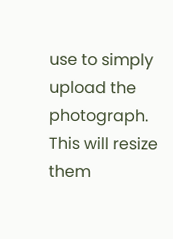use to simply upload the photograph.  This will resize them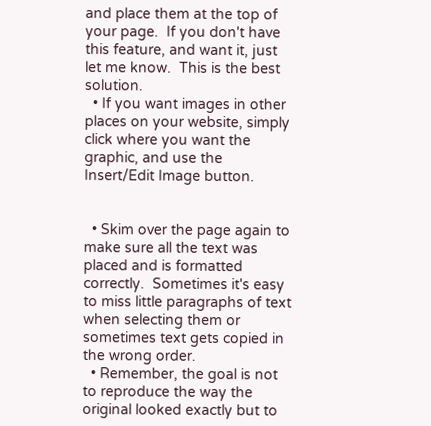and place them at the top of your page.  If you don't have this feature, and want it, just let me know.  This is the best solution.
  • If you want images in other places on your website, simply click where you want the graphic, and use the Insert/Edit Image button.


  • Skim over the page again to make sure all the text was placed and is formatted correctly.  Sometimes it's easy to miss little paragraphs of text when selecting them or sometimes text gets copied in the wrong order.
  • Remember, the goal is not to reproduce the way the original looked exactly but to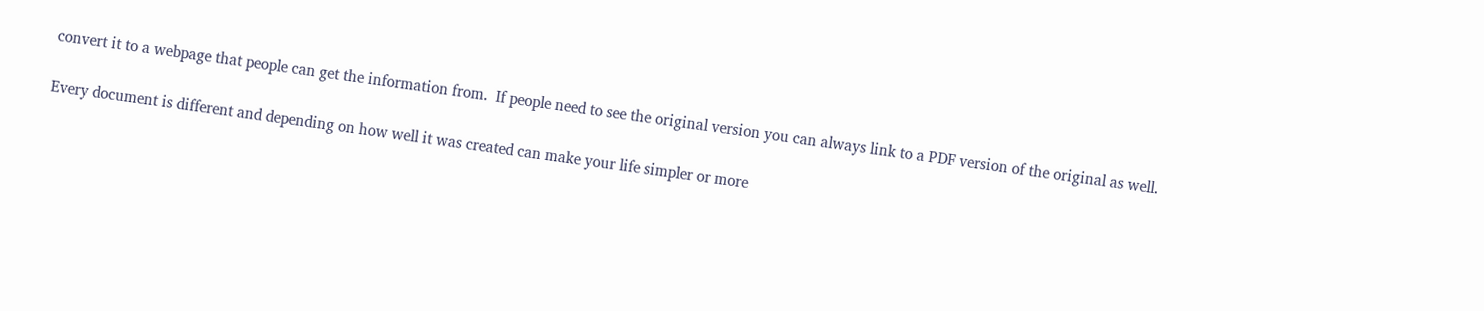convert it to a webpage that people can get the information from.  If people need to see the original version you can always link to a PDF version of the original as well.

Every document is different and depending on how well it was created can make your life simpler or more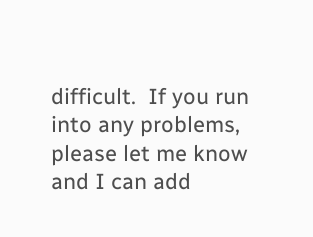difficult.  If you run into any problems, please let me know and I can add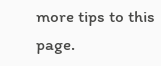more tips to this page.